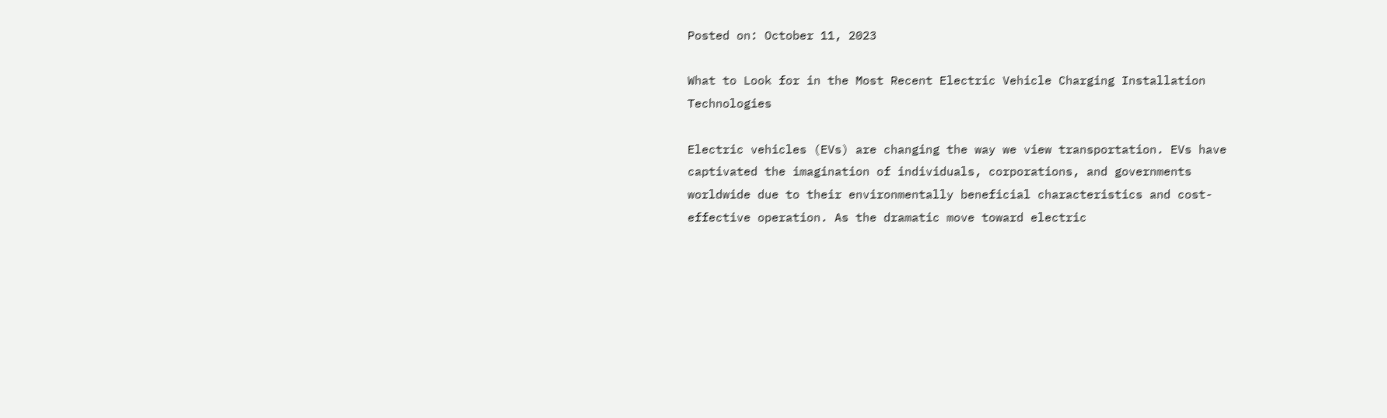Posted on: October 11, 2023

What to Look for in the Most Recent Electric Vehicle Charging Installation Technologies

Electric vehicles (EVs) are changing the way we view transportation. EVs have captivated the imagination of individuals, corporations, and governments worldwide due to their environmentally beneficial characteristics and cost-effective operation. As the dramatic move toward electric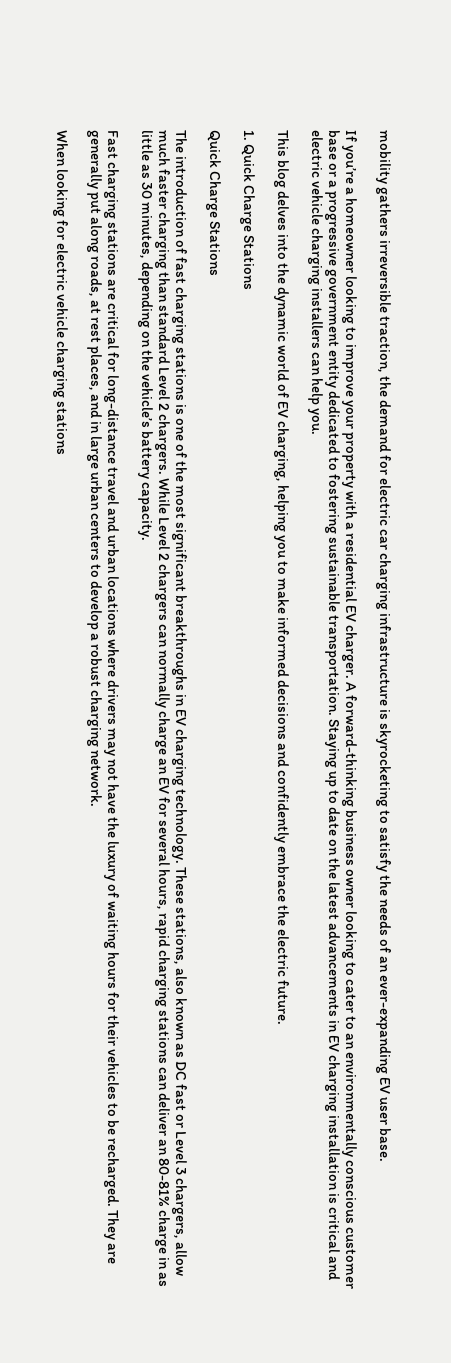mobility gathers irreversible traction, the demand for electric car charging infrastructure is skyrocketing to satisfy the needs of an ever-expanding EV user base.

If you’re a homeowner looking to improve your property with a residential EV charger. A forward-thinking business owner looking to cater to an environmentally conscious customer base or a progressive government entity dedicated to fostering sustainable transportation. Staying up to date on the latest advancements in EV charging installation is critical and electric vehicle charging installers can help you.

This blog delves into the dynamic world of EV charging, helping you to make informed decisions and confidently embrace the electric future.

1. Quick Charge Stations

Quick Charge Stations

The introduction of fast charging stations is one of the most significant breakthroughs in EV charging technology. These stations, also known as DC fast or Level 3 chargers, allow much faster charging than standard Level 2 chargers. While Level 2 chargers can normally charge an EV for several hours, rapid charging stations can deliver an 80-81% charge in as little as 30 minutes, depending on the vehicle’s battery capacity.

Fast charging stations are critical for long-distance travel and urban locations where drivers may not have the luxury of waiting hours for their vehicles to be recharged. They are generally put along roads, at rest places, and in large urban centers to develop a robust charging network.

When looking for electric vehicle charging stations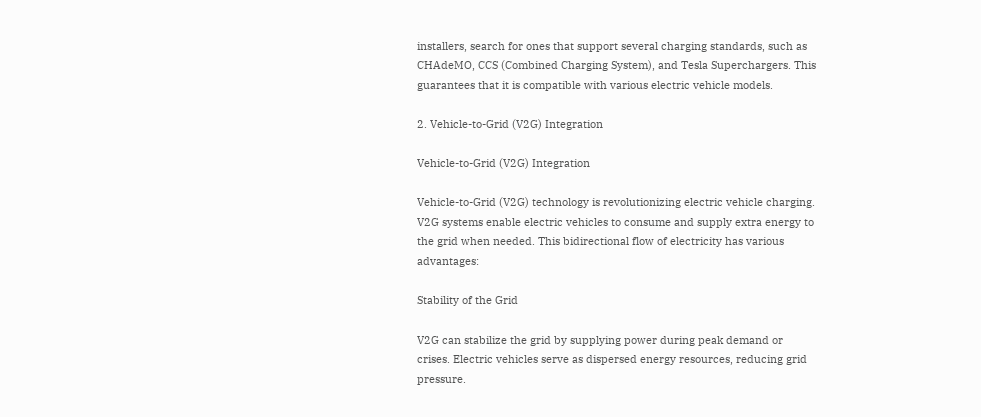installers, search for ones that support several charging standards, such as CHAdeMO, CCS (Combined Charging System), and Tesla Superchargers. This guarantees that it is compatible with various electric vehicle models.

2. Vehicle-to-Grid (V2G) Integration

Vehicle-to-Grid (V2G) Integration

Vehicle-to-Grid (V2G) technology is revolutionizing electric vehicle charging. V2G systems enable electric vehicles to consume and supply extra energy to the grid when needed. This bidirectional flow of electricity has various advantages:

Stability of the Grid

V2G can stabilize the grid by supplying power during peak demand or crises. Electric vehicles serve as dispersed energy resources, reducing grid pressure.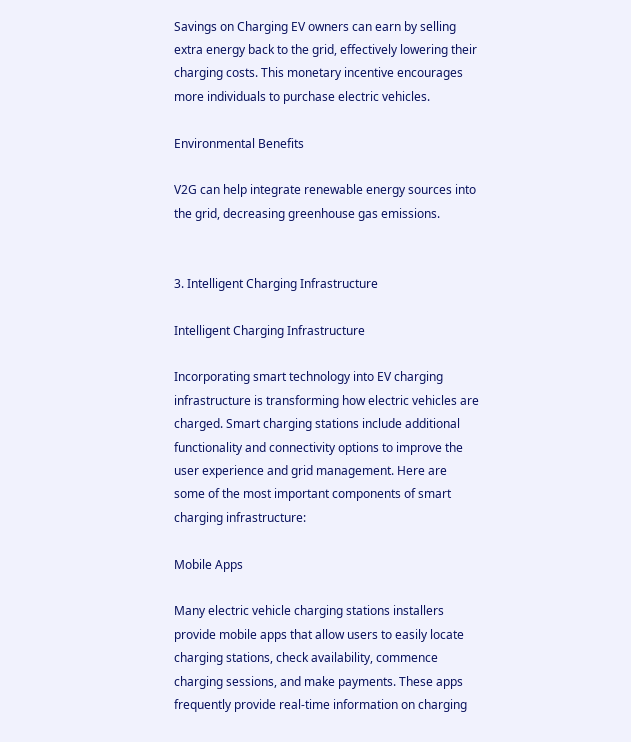Savings on Charging EV owners can earn by selling extra energy back to the grid, effectively lowering their charging costs. This monetary incentive encourages more individuals to purchase electric vehicles.

Environmental Benefits

V2G can help integrate renewable energy sources into the grid, decreasing greenhouse gas emissions.


3. Intelligent Charging Infrastructure

Intelligent Charging Infrastructure

Incorporating smart technology into EV charging infrastructure is transforming how electric vehicles are charged. Smart charging stations include additional functionality and connectivity options to improve the user experience and grid management. Here are some of the most important components of smart charging infrastructure:

Mobile Apps

Many electric vehicle charging stations installers provide mobile apps that allow users to easily locate charging stations, check availability, commence charging sessions, and make payments. These apps frequently provide real-time information on charging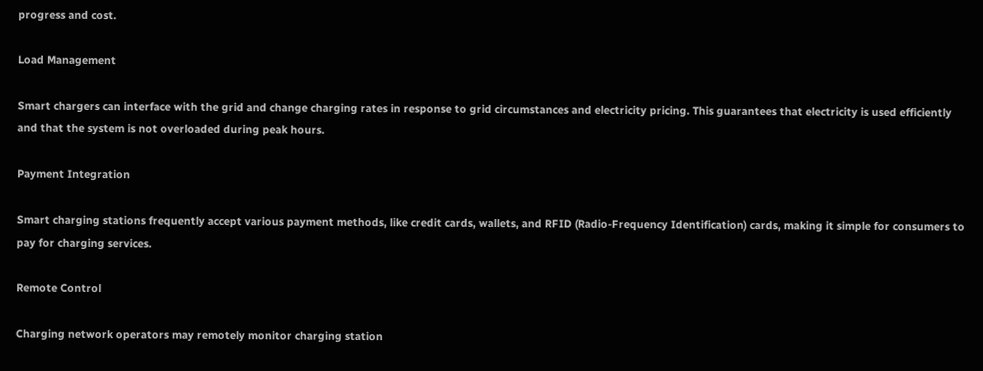progress and cost.

Load Management

Smart chargers can interface with the grid and change charging rates in response to grid circumstances and electricity pricing. This guarantees that electricity is used efficiently and that the system is not overloaded during peak hours.

Payment Integration

Smart charging stations frequently accept various payment methods, like credit cards, wallets, and RFID (Radio-Frequency Identification) cards, making it simple for consumers to pay for charging services.

Remote Control

Charging network operators may remotely monitor charging station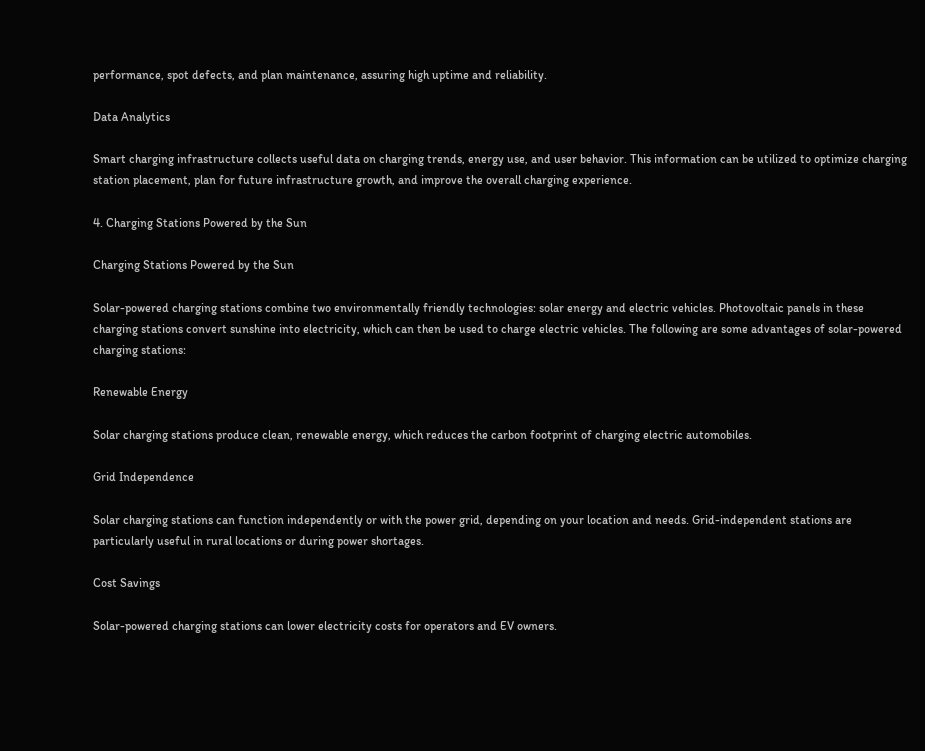performance, spot defects, and plan maintenance, assuring high uptime and reliability.

Data Analytics

Smart charging infrastructure collects useful data on charging trends, energy use, and user behavior. This information can be utilized to optimize charging station placement, plan for future infrastructure growth, and improve the overall charging experience.

4. Charging Stations Powered by the Sun

Charging Stations Powered by the Sun

Solar-powered charging stations combine two environmentally friendly technologies: solar energy and electric vehicles. Photovoltaic panels in these charging stations convert sunshine into electricity, which can then be used to charge electric vehicles. The following are some advantages of solar-powered charging stations:

Renewable Energy

Solar charging stations produce clean, renewable energy, which reduces the carbon footprint of charging electric automobiles.

Grid Independence

Solar charging stations can function independently or with the power grid, depending on your location and needs. Grid-independent stations are particularly useful in rural locations or during power shortages.

Cost Savings

Solar-powered charging stations can lower electricity costs for operators and EV owners.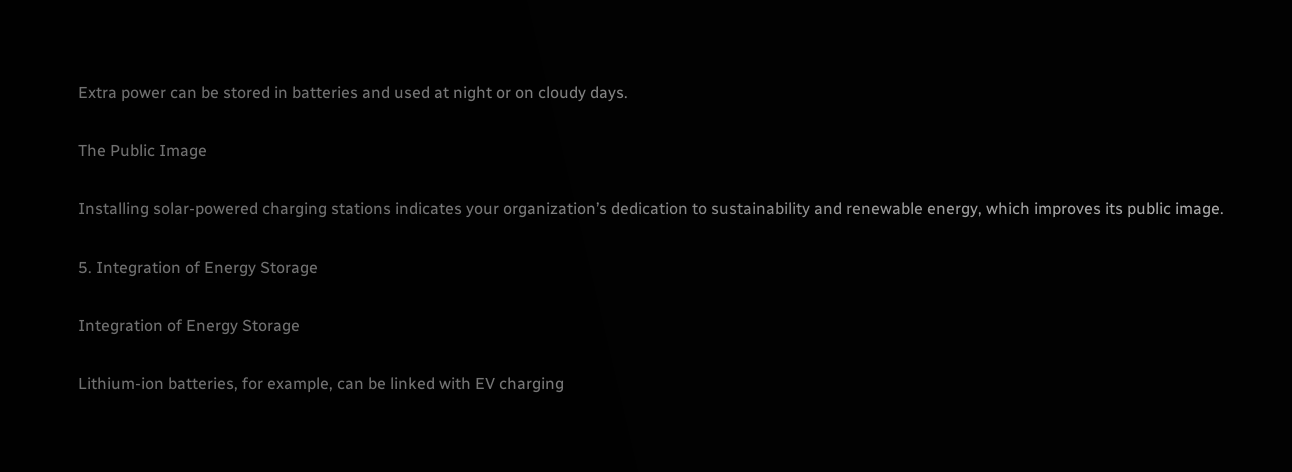Extra power can be stored in batteries and used at night or on cloudy days.

The Public Image

Installing solar-powered charging stations indicates your organization’s dedication to sustainability and renewable energy, which improves its public image.

5. Integration of Energy Storage

Integration of Energy Storage

Lithium-ion batteries, for example, can be linked with EV charging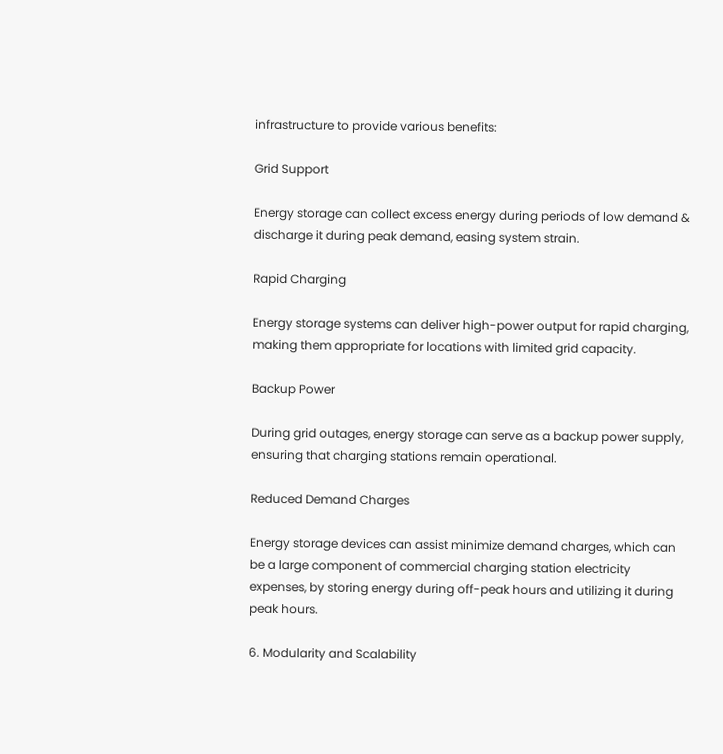infrastructure to provide various benefits:

Grid Support

Energy storage can collect excess energy during periods of low demand & discharge it during peak demand, easing system strain.

Rapid Charging

Energy storage systems can deliver high-power output for rapid charging, making them appropriate for locations with limited grid capacity.

Backup Power

During grid outages, energy storage can serve as a backup power supply, ensuring that charging stations remain operational.

Reduced Demand Charges

Energy storage devices can assist minimize demand charges, which can be a large component of commercial charging station electricity expenses, by storing energy during off-peak hours and utilizing it during peak hours.

6. Modularity and Scalability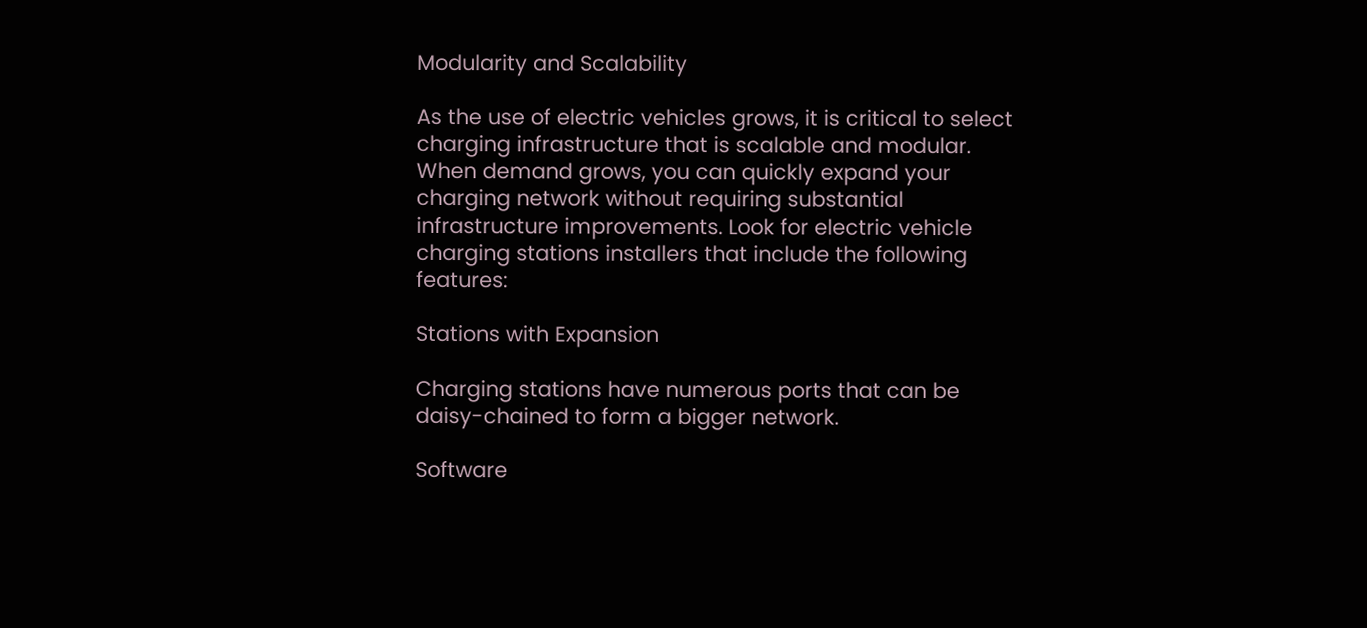Modularity and Scalability

As the use of electric vehicles grows, it is critical to select charging infrastructure that is scalable and modular. When demand grows, you can quickly expand your charging network without requiring substantial infrastructure improvements. Look for electric vehicle charging stations installers that include the following features:

Stations with Expansion

Charging stations have numerous ports that can be daisy-chained to form a bigger network.

Software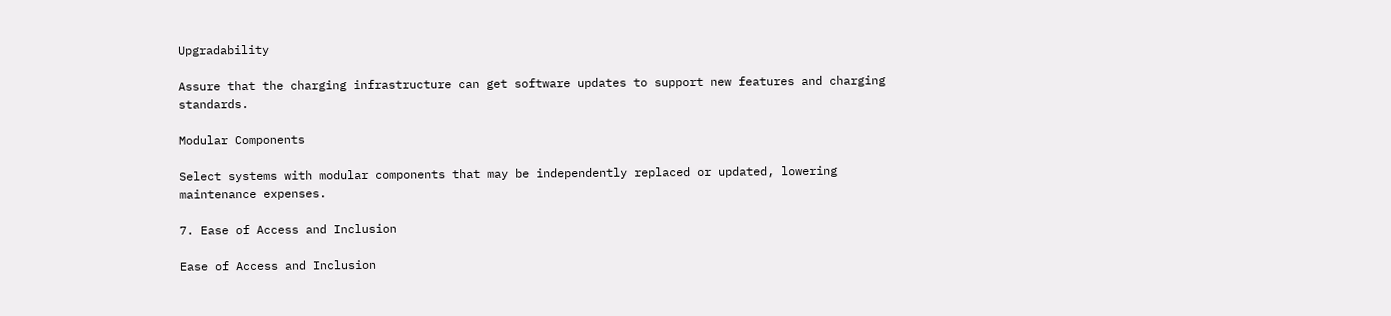Upgradability

Assure that the charging infrastructure can get software updates to support new features and charging standards.

Modular Components

Select systems with modular components that may be independently replaced or updated, lowering maintenance expenses.

7. Ease of Access and Inclusion

Ease of Access and Inclusion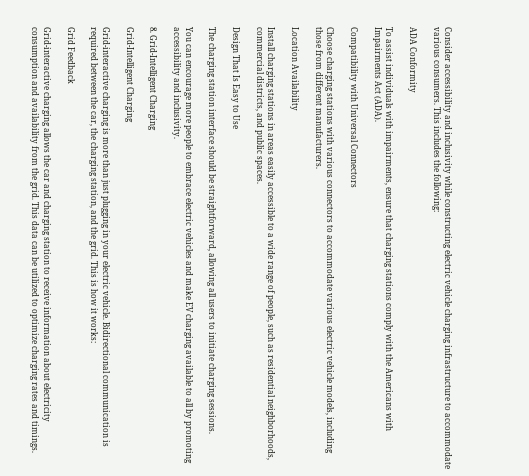Consider accessibility and inclusivity while constructing electric vehicle charging infrastructure to accommodate various consumers. This includes the following:

ADA Conformity

To assist individuals with impairments, ensure that charging stations comply with the Americans with Impairments Act (ADA).

Compatibility with Universal Connectors

Choose charging stations with various connectors to accommodate various electric vehicle models, including those from different manufacturers.

Location Availability

Install charging stations in areas easily accessible to a wide range of people, such as residential neighborhoods, commercial districts, and public spaces.

Design That Is Easy to Use

The charging station interface should be straightforward, allowing all users to initiate charging sessions.

You can encourage more people to embrace electric vehicles and make EV charging available to all by promoting accessibility and inclusivity.

8. Grid-Intelligent Charging

Grid-Intelligent Charging

Grid-interactive charging is more than just plugging in your electric vehicle. Bidirectional communication is required between the car, the charging station, and the grid. This is how it works:

Grid Feedback

Grid-interactive charging allows the car and charging station to receive information about electricity consumption and availability from the grid. This data can be utilized to optimize charging rates and timings.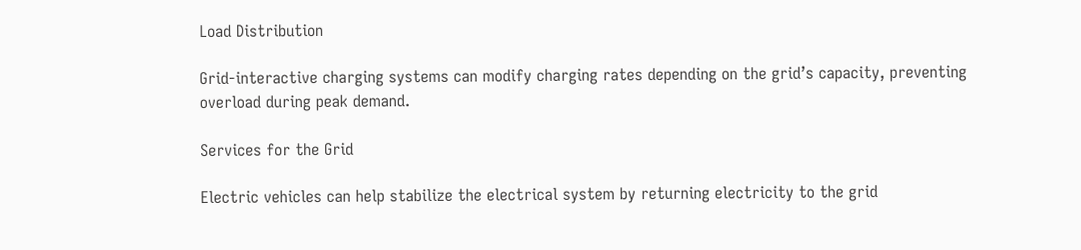Load Distribution

Grid-interactive charging systems can modify charging rates depending on the grid’s capacity, preventing overload during peak demand.

Services for the Grid

Electric vehicles can help stabilize the electrical system by returning electricity to the grid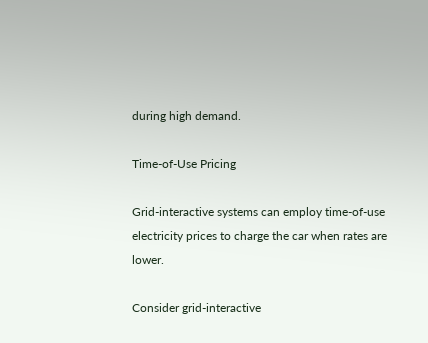during high demand.

Time-of-Use Pricing

Grid-interactive systems can employ time-of-use electricity prices to charge the car when rates are lower.

Consider grid-interactive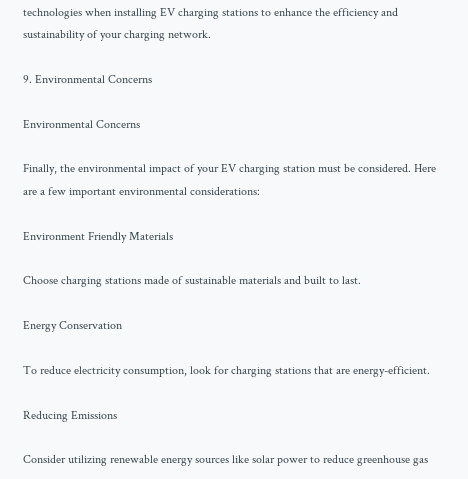technologies when installing EV charging stations to enhance the efficiency and sustainability of your charging network.

9. Environmental Concerns

Environmental Concerns

Finally, the environmental impact of your EV charging station must be considered. Here are a few important environmental considerations:

Environment Friendly Materials

Choose charging stations made of sustainable materials and built to last.

Energy Conservation

To reduce electricity consumption, look for charging stations that are energy-efficient.

Reducing Emissions

Consider utilizing renewable energy sources like solar power to reduce greenhouse gas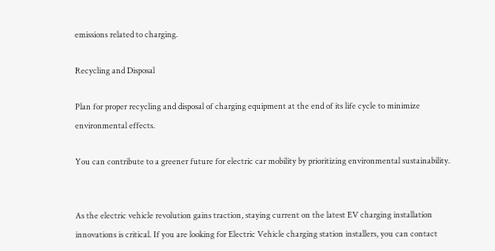emissions related to charging.

Recycling and Disposal

Plan for proper recycling and disposal of charging equipment at the end of its life cycle to minimize environmental effects.

You can contribute to a greener future for electric car mobility by prioritizing environmental sustainability.


As the electric vehicle revolution gains traction, staying current on the latest EV charging installation innovations is critical. If you are looking for Electric Vehicle charging station installers, you can contact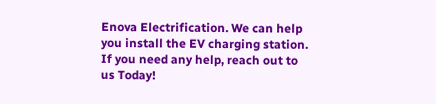Enova Electrification. We can help you install the EV charging station. If you need any help, reach out to us Today!